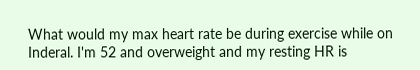What would my max heart rate be during exercise while on Inderal. I'm 52 and overweight and my resting HR is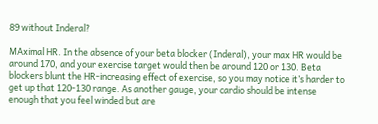89 without Inderal?

MAximal HR. In the absence of your beta blocker (Inderal), your max HR would be around 170, and your exercise target would then be around 120 or 130. Beta blockers blunt the HR-increasing effect of exercise, so you may notice it’s harder to get up that 120-130 range. As another gauge, your cardio should be intense enough that you feel winded but are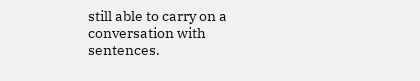still able to carry on a conversation with sentences.